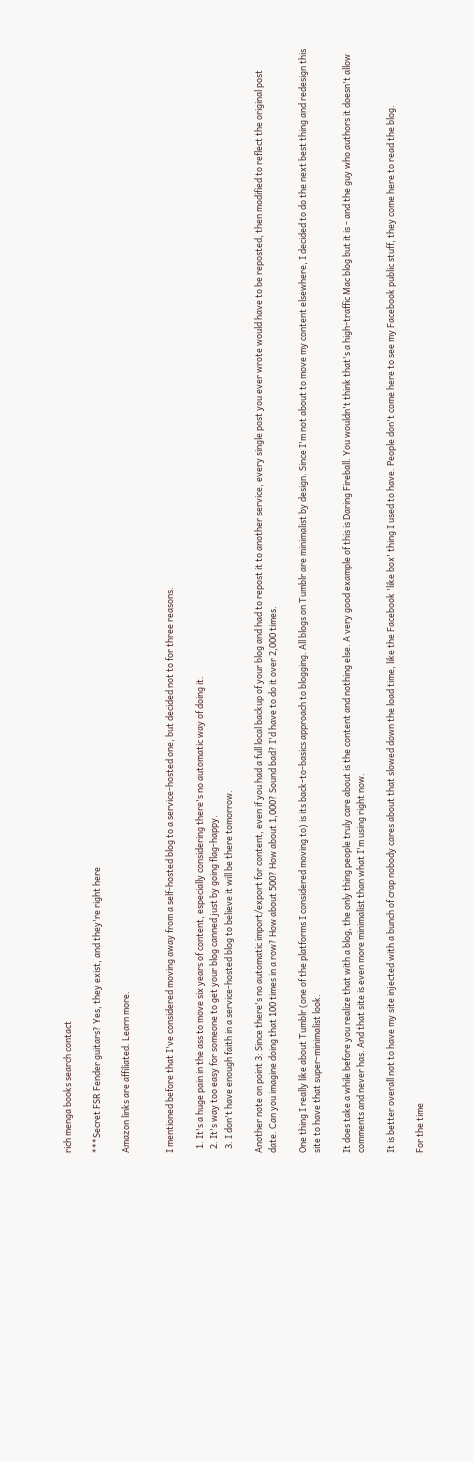rich menga books search contact

***Secret FSR Fender guitars? Yes, they exist, and they're right here

Amazon links are affiliated. Learn more.


I mentioned before that I've considered moving away from a self-hosted blog to a service-hosted one, but decided not to for three reasons.

  1. It's a huge pain in the ass to move six years of content, especially considering there's no automatic way of doing it.
  2. It's way too easy for someone to get your blog canned just by going flag-happy.
  3. I don't have enough faith in a service-hosted blog to believe it will be there tomorrow.

Another note on point 3: Since there's no automatic import/export for content, even if you had a full local backup of your blog and had to repost it to another service, every single post you ever wrote would have to be reposted, then modified to reflect the original post date. Can you imagine doing that 100 times in a row? How about 500? How about 1,000? Sound bad? I'd have to do it over 2,000 times.

One thing I really like about Tumblr (one of the platforms I considered moving to) is its back-to-basics approach to blogging. All blogs on Tumblr are minimalist by design. Since I'm not about to move my content elsewhere, I decided to do the next best thing and redesign this site to have that super-minimalist look.

It does take a while before you realize that with a blog, the only thing people truly care about is the content and nothing else. A very good example of this is Daring Fireball. You wouldn't think that's a high-traffic Mac blog but it is - and the guy who authors it doesn't allow comments and never has. And that site is even more minimalist than what I'm using right now.

It is better overall not to have my site injected with a bunch of crap nobody cares about that slowed down the load time, like the Facebook 'like box' thing I used to have. People don't come here to see my Facebook public stuff, they come here to read the blog.

For the time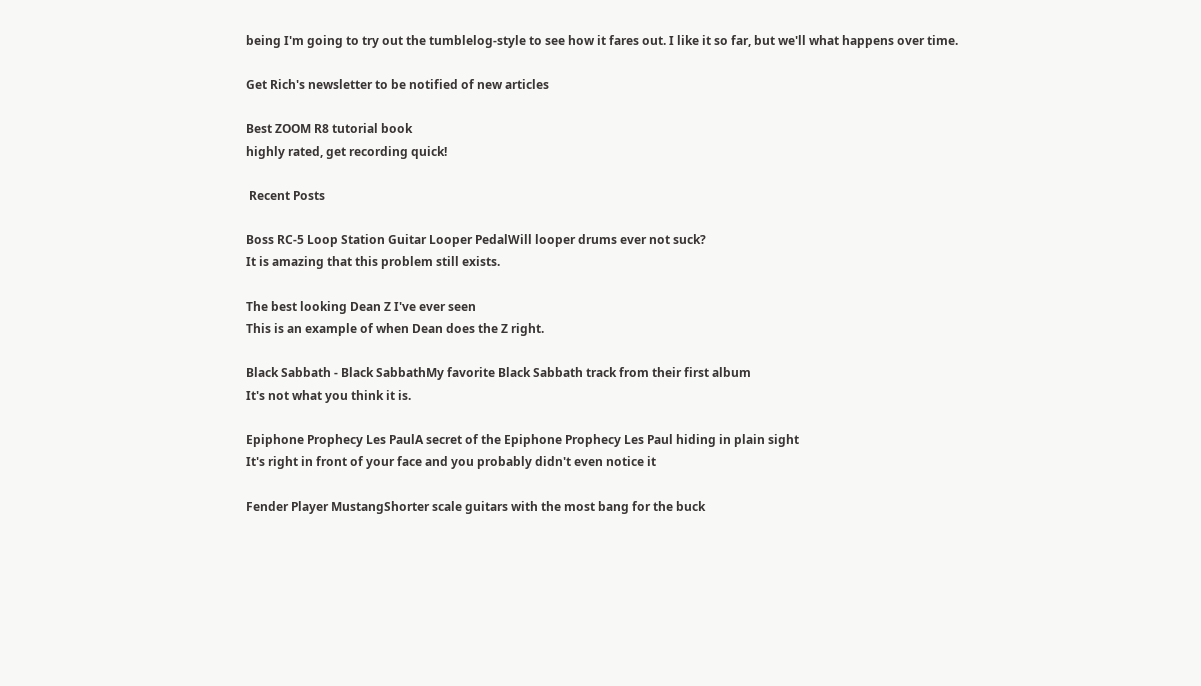being I'm going to try out the tumblelog-style to see how it fares out. I like it so far, but we'll what happens over time.

Get Rich's newsletter to be notified of new articles

Best ZOOM R8 tutorial book
highly rated, get recording quick!

 Recent Posts

Boss RC-5 Loop Station Guitar Looper PedalWill looper drums ever not suck?
It is amazing that this problem still exists.

The best looking Dean Z I've ever seen
This is an example of when Dean does the Z right.

Black Sabbath - Black SabbathMy favorite Black Sabbath track from their first album
It's not what you think it is.

Epiphone Prophecy Les PaulA secret of the Epiphone Prophecy Les Paul hiding in plain sight
It's right in front of your face and you probably didn't even notice it

Fender Player MustangShorter scale guitars with the most bang for the buck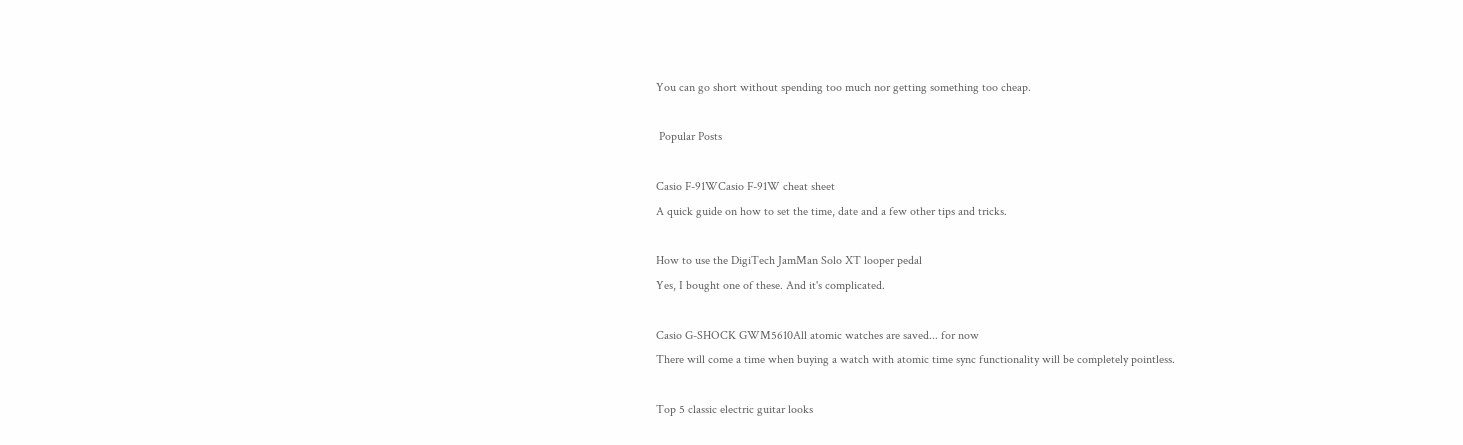You can go short without spending too much nor getting something too cheap.

 Popular Posts

Casio F-91WCasio F-91W cheat sheet
A quick guide on how to set the time, date and a few other tips and tricks.

How to use the DigiTech JamMan Solo XT looper pedal
Yes, I bought one of these. And it's complicated.

Casio G-SHOCK GWM5610All atomic watches are saved... for now
There will come a time when buying a watch with atomic time sync functionality will be completely pointless.

Top 5 classic electric guitar looks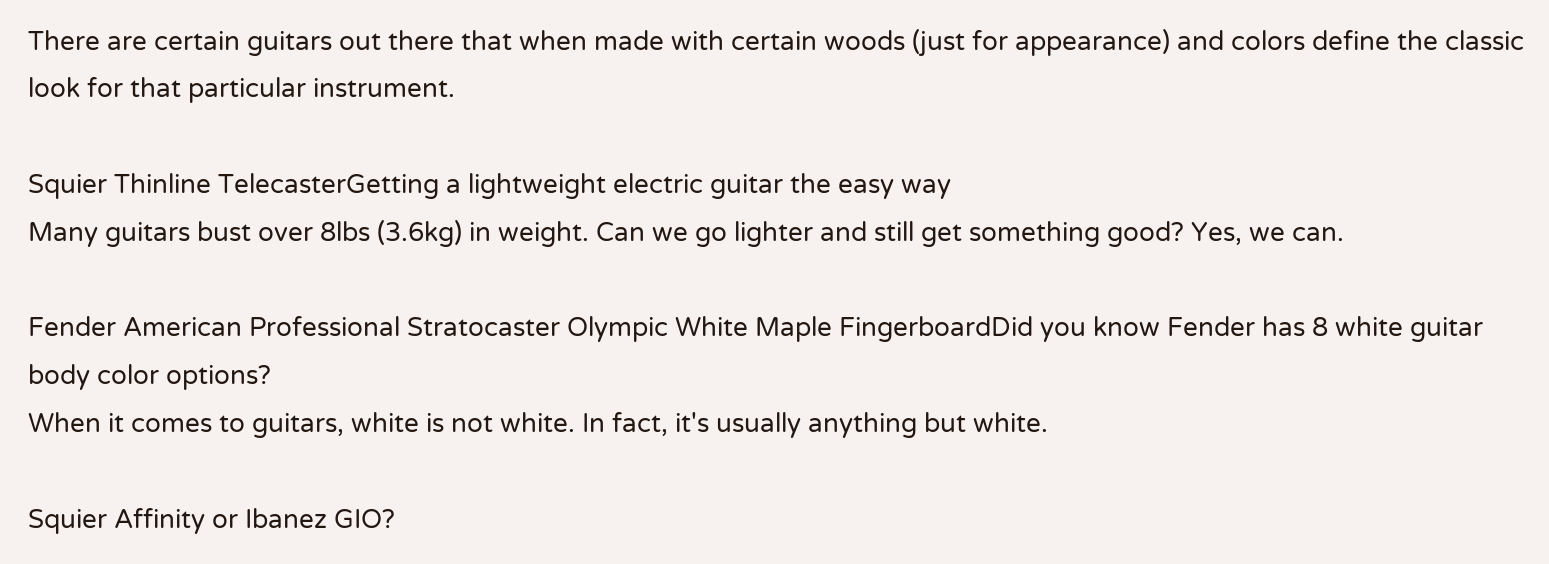There are certain guitars out there that when made with certain woods (just for appearance) and colors define the classic look for that particular instrument.

Squier Thinline TelecasterGetting a lightweight electric guitar the easy way
Many guitars bust over 8lbs (3.6kg) in weight. Can we go lighter and still get something good? Yes, we can.

Fender American Professional Stratocaster Olympic White Maple FingerboardDid you know Fender has 8 white guitar body color options?
When it comes to guitars, white is not white. In fact, it's usually anything but white.

Squier Affinity or Ibanez GIO?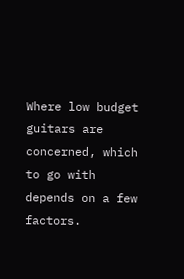Where low budget guitars are concerned, which to go with depends on a few factors.